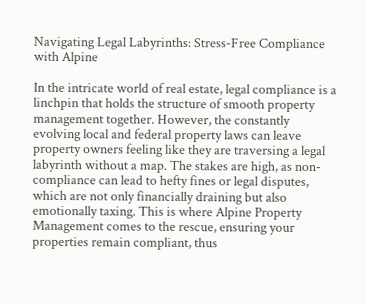Navigating Legal Labyrinths: Stress-Free Compliance with Alpine

In the intricate world of real estate, legal compliance is a linchpin that holds the structure of smooth property management together. However, the constantly evolving local and federal property laws can leave property owners feeling like they are traversing a legal labyrinth without a map. The stakes are high, as non-compliance can lead to hefty fines or legal disputes, which are not only financially draining but also emotionally taxing. This is where Alpine Property Management comes to the rescue, ensuring your properties remain compliant, thus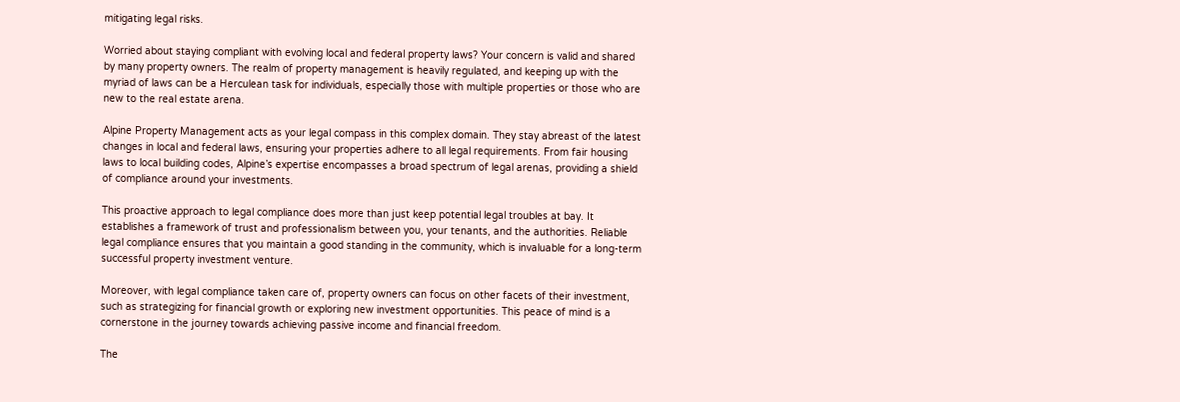mitigating legal risks.

Worried about staying compliant with evolving local and federal property laws? Your concern is valid and shared by many property owners. The realm of property management is heavily regulated, and keeping up with the myriad of laws can be a Herculean task for individuals, especially those with multiple properties or those who are new to the real estate arena.

Alpine Property Management acts as your legal compass in this complex domain. They stay abreast of the latest changes in local and federal laws, ensuring your properties adhere to all legal requirements. From fair housing laws to local building codes, Alpine’s expertise encompasses a broad spectrum of legal arenas, providing a shield of compliance around your investments.

This proactive approach to legal compliance does more than just keep potential legal troubles at bay. It establishes a framework of trust and professionalism between you, your tenants, and the authorities. Reliable legal compliance ensures that you maintain a good standing in the community, which is invaluable for a long-term successful property investment venture.

Moreover, with legal compliance taken care of, property owners can focus on other facets of their investment, such as strategizing for financial growth or exploring new investment opportunities. This peace of mind is a cornerstone in the journey towards achieving passive income and financial freedom.

The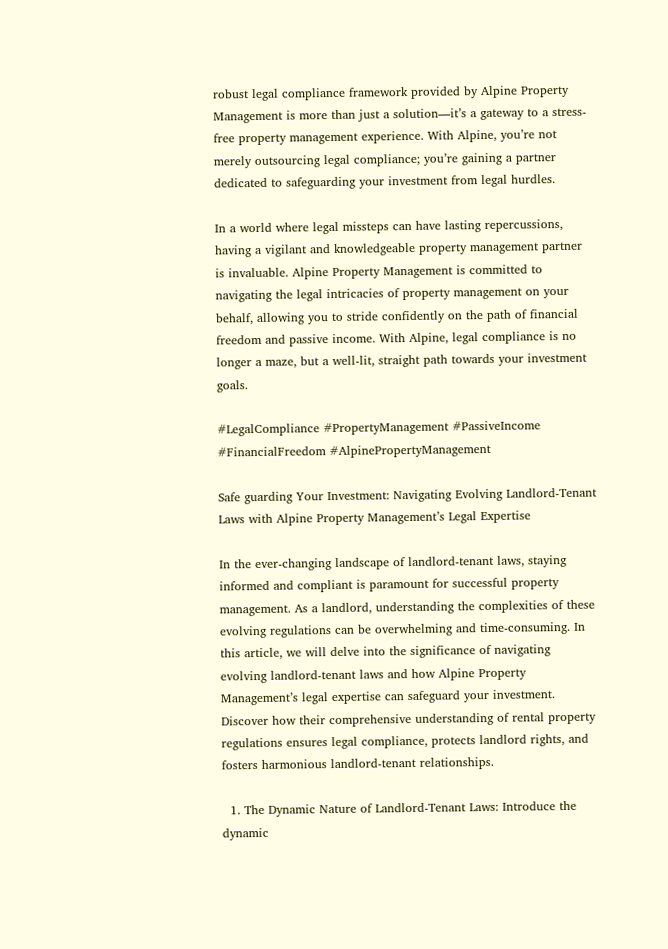robust legal compliance framework provided by Alpine Property Management is more than just a solution—it’s a gateway to a stress-free property management experience. With Alpine, you’re not merely outsourcing legal compliance; you’re gaining a partner dedicated to safeguarding your investment from legal hurdles.

In a world where legal missteps can have lasting repercussions, having a vigilant and knowledgeable property management partner is invaluable. Alpine Property Management is committed to navigating the legal intricacies of property management on your behalf, allowing you to stride confidently on the path of financial freedom and passive income. With Alpine, legal compliance is no longer a maze, but a well-lit, straight path towards your investment goals.

#LegalCompliance #PropertyManagement #PassiveIncome #FinancialFreedom #AlpinePropertyManagement

Safe guarding Your Investment: Navigating Evolving Landlord-Tenant Laws with Alpine Property Management’s Legal Expertise

In the ever-changing landscape of landlord-tenant laws, staying informed and compliant is paramount for successful property management. As a landlord, understanding the complexities of these evolving regulations can be overwhelming and time-consuming. In this article, we will delve into the significance of navigating evolving landlord-tenant laws and how Alpine Property Management’s legal expertise can safeguard your investment. Discover how their comprehensive understanding of rental property regulations ensures legal compliance, protects landlord rights, and fosters harmonious landlord-tenant relationships.

  1. The Dynamic Nature of Landlord-Tenant Laws: Introduce the dynamic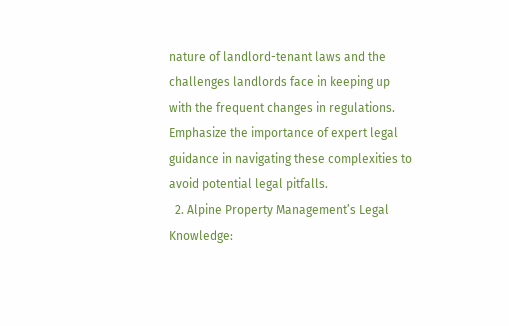nature of landlord-tenant laws and the challenges landlords face in keeping up with the frequent changes in regulations. Emphasize the importance of expert legal guidance in navigating these complexities to avoid potential legal pitfalls.
  2. Alpine Property Management’s Legal Knowledge: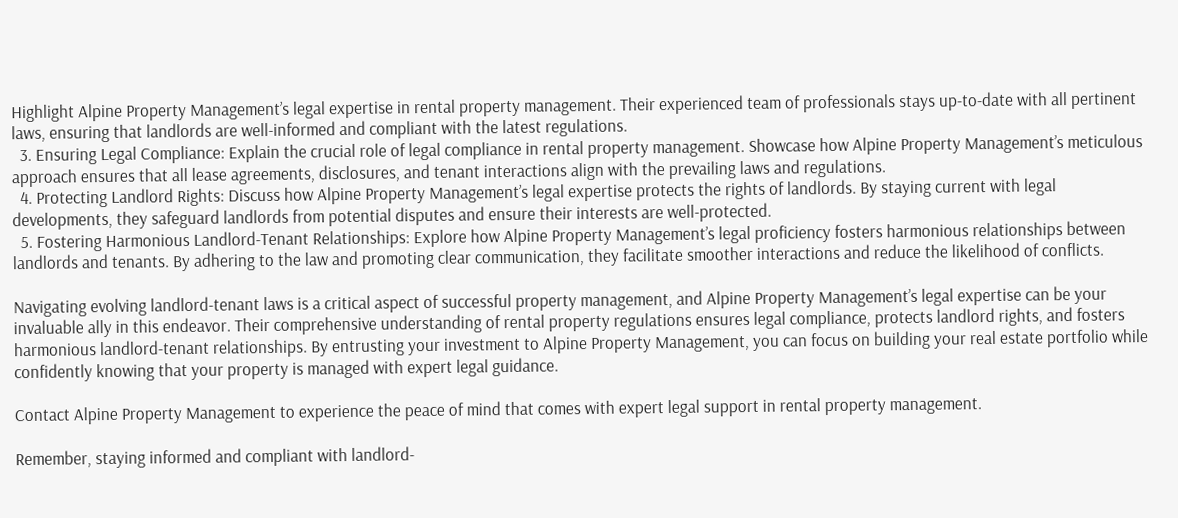Highlight Alpine Property Management’s legal expertise in rental property management. Their experienced team of professionals stays up-to-date with all pertinent laws, ensuring that landlords are well-informed and compliant with the latest regulations.
  3. Ensuring Legal Compliance: Explain the crucial role of legal compliance in rental property management. Showcase how Alpine Property Management’s meticulous approach ensures that all lease agreements, disclosures, and tenant interactions align with the prevailing laws and regulations.
  4. Protecting Landlord Rights: Discuss how Alpine Property Management’s legal expertise protects the rights of landlords. By staying current with legal developments, they safeguard landlords from potential disputes and ensure their interests are well-protected.
  5. Fostering Harmonious Landlord-Tenant Relationships: Explore how Alpine Property Management’s legal proficiency fosters harmonious relationships between landlords and tenants. By adhering to the law and promoting clear communication, they facilitate smoother interactions and reduce the likelihood of conflicts.

Navigating evolving landlord-tenant laws is a critical aspect of successful property management, and Alpine Property Management’s legal expertise can be your invaluable ally in this endeavor. Their comprehensive understanding of rental property regulations ensures legal compliance, protects landlord rights, and fosters harmonious landlord-tenant relationships. By entrusting your investment to Alpine Property Management, you can focus on building your real estate portfolio while confidently knowing that your property is managed with expert legal guidance.

Contact Alpine Property Management to experience the peace of mind that comes with expert legal support in rental property management.

Remember, staying informed and compliant with landlord-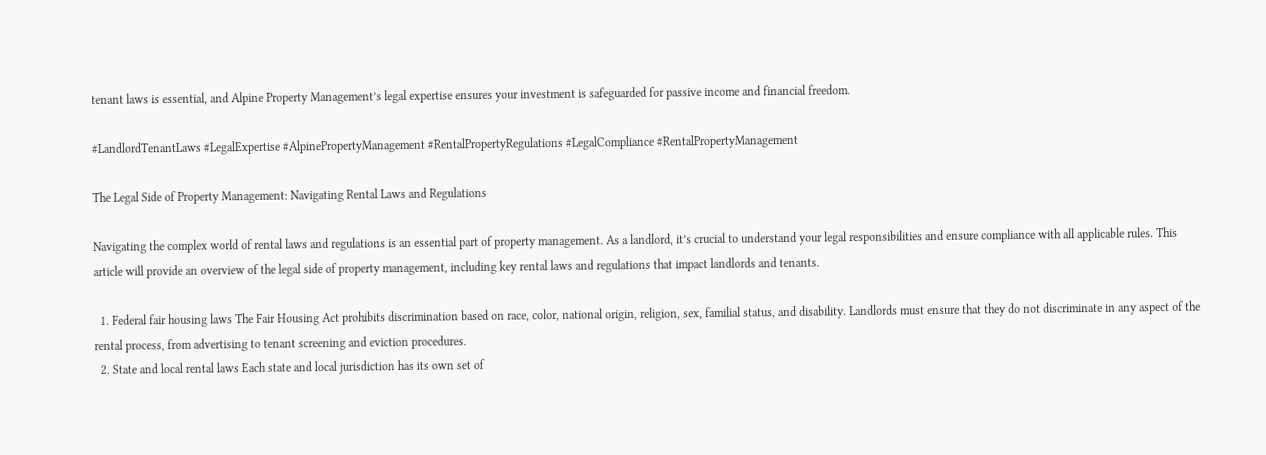tenant laws is essential, and Alpine Property Management’s legal expertise ensures your investment is safeguarded for passive income and financial freedom.

#LandlordTenantLaws #LegalExpertise #AlpinePropertyManagement #RentalPropertyRegulations #LegalCompliance #RentalPropertyManagement

The Legal Side of Property Management: Navigating Rental Laws and Regulations

Navigating the complex world of rental laws and regulations is an essential part of property management. As a landlord, it’s crucial to understand your legal responsibilities and ensure compliance with all applicable rules. This article will provide an overview of the legal side of property management, including key rental laws and regulations that impact landlords and tenants.

  1. Federal fair housing laws The Fair Housing Act prohibits discrimination based on race, color, national origin, religion, sex, familial status, and disability. Landlords must ensure that they do not discriminate in any aspect of the rental process, from advertising to tenant screening and eviction procedures.
  2. State and local rental laws Each state and local jurisdiction has its own set of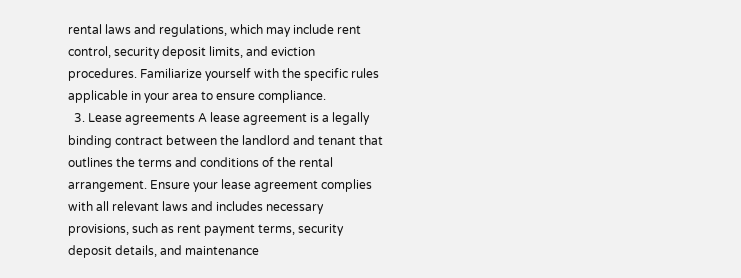rental laws and regulations, which may include rent control, security deposit limits, and eviction procedures. Familiarize yourself with the specific rules applicable in your area to ensure compliance.
  3. Lease agreements A lease agreement is a legally binding contract between the landlord and tenant that outlines the terms and conditions of the rental arrangement. Ensure your lease agreement complies with all relevant laws and includes necessary provisions, such as rent payment terms, security deposit details, and maintenance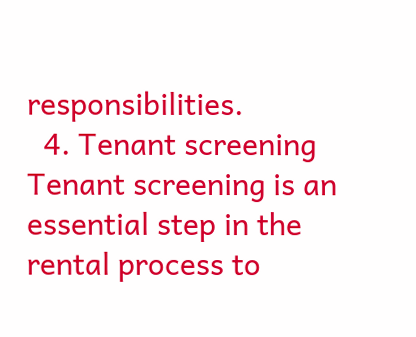responsibilities.
  4. Tenant screening Tenant screening is an essential step in the rental process to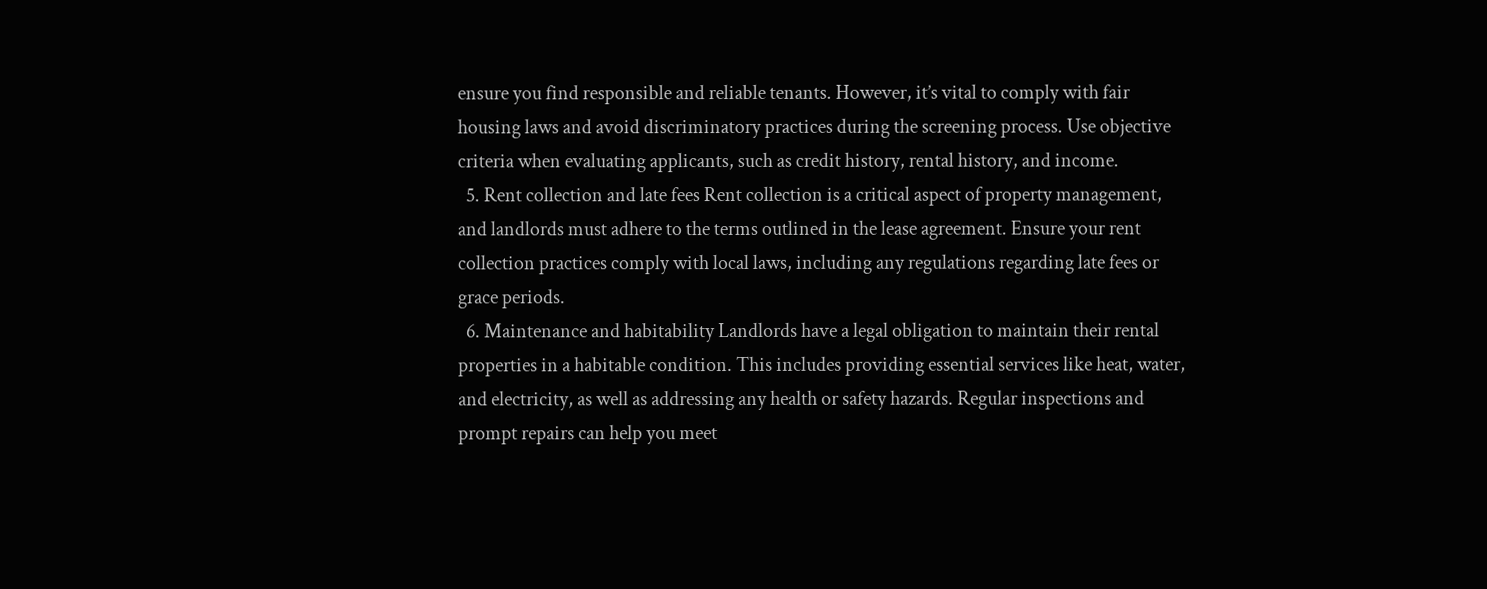ensure you find responsible and reliable tenants. However, it’s vital to comply with fair housing laws and avoid discriminatory practices during the screening process. Use objective criteria when evaluating applicants, such as credit history, rental history, and income.
  5. Rent collection and late fees Rent collection is a critical aspect of property management, and landlords must adhere to the terms outlined in the lease agreement. Ensure your rent collection practices comply with local laws, including any regulations regarding late fees or grace periods.
  6. Maintenance and habitability Landlords have a legal obligation to maintain their rental properties in a habitable condition. This includes providing essential services like heat, water, and electricity, as well as addressing any health or safety hazards. Regular inspections and prompt repairs can help you meet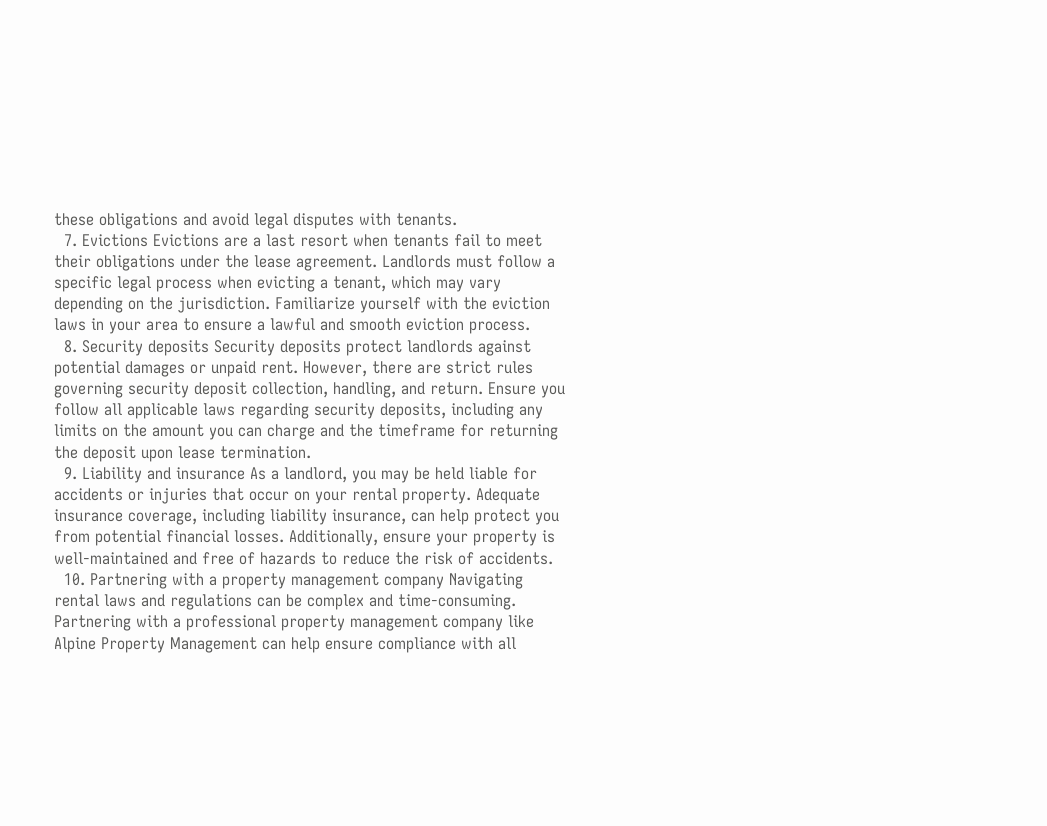these obligations and avoid legal disputes with tenants.
  7. Evictions Evictions are a last resort when tenants fail to meet their obligations under the lease agreement. Landlords must follow a specific legal process when evicting a tenant, which may vary depending on the jurisdiction. Familiarize yourself with the eviction laws in your area to ensure a lawful and smooth eviction process.
  8. Security deposits Security deposits protect landlords against potential damages or unpaid rent. However, there are strict rules governing security deposit collection, handling, and return. Ensure you follow all applicable laws regarding security deposits, including any limits on the amount you can charge and the timeframe for returning the deposit upon lease termination.
  9. Liability and insurance As a landlord, you may be held liable for accidents or injuries that occur on your rental property. Adequate insurance coverage, including liability insurance, can help protect you from potential financial losses. Additionally, ensure your property is well-maintained and free of hazards to reduce the risk of accidents.
  10. Partnering with a property management company Navigating rental laws and regulations can be complex and time-consuming. Partnering with a professional property management company like Alpine Property Management can help ensure compliance with all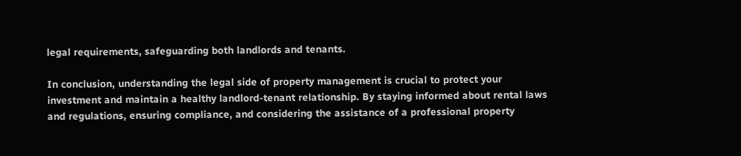legal requirements, safeguarding both landlords and tenants.

In conclusion, understanding the legal side of property management is crucial to protect your investment and maintain a healthy landlord-tenant relationship. By staying informed about rental laws and regulations, ensuring compliance, and considering the assistance of a professional property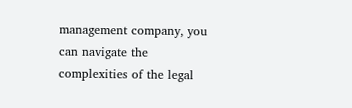management company, you can navigate the complexities of the legal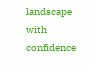landscape with confidence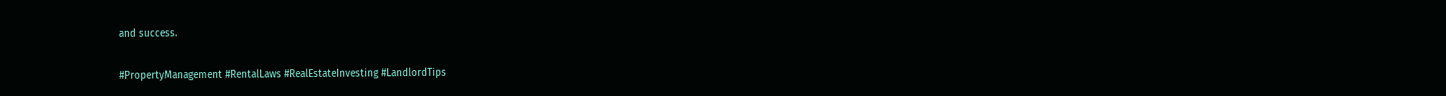and success.

#PropertyManagement #RentalLaws #RealEstateInvesting #LandlordTips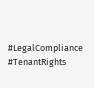#LegalCompliance #TenantRights